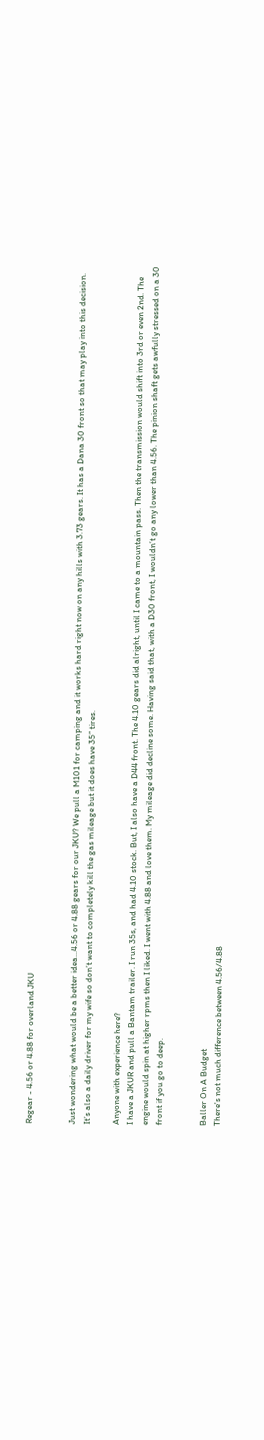Regear - 4.56 or 4.88 for overland JKU


Just wondering what would be a better idea...4.56 or 4.88 gears for our JKU? We pull a M101 for camping and it works hard right now on any hills with 3.73 gears. It has a Dana 30 front so that may play into this decision. It’s also a daily driver for my wife so don’t want to completely kill the gas mileage but it does have 35” tires.

Anyone with experience here?
I have a JKUR and pull a Bantam trailer. I run 35s, and had 4.10 stock. But, I also have a D44 front. The 4.10 gears did alright, until I came to a mountain pass. Then the transmission would shift into 3rd or even 2nd. The engine would spin at higher rpms then I liked. I went with 4.88 and love them. My mileage did decline some. Having said that, with a D30 front, I wouldn’t go any lower than 4.56. The pinion shaft gets awfully stressed on a 30 front if you go to deep.


Baller On A Budget
There's not much difference between 4.56/4.88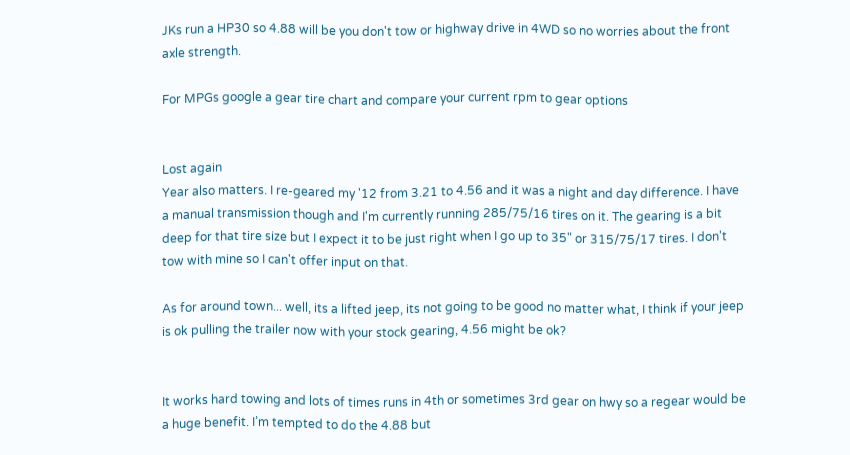JKs run a HP30 so 4.88 will be you don't tow or highway drive in 4WD so no worries about the front axle strength.

For MPGs google a gear tire chart and compare your current rpm to gear options


Lost again
Year also matters. I re-geared my '12 from 3.21 to 4.56 and it was a night and day difference. I have a manual transmission though and I'm currently running 285/75/16 tires on it. The gearing is a bit deep for that tire size but I expect it to be just right when I go up to 35" or 315/75/17 tires. I don't tow with mine so I can't offer input on that.

As for around town... well, its a lifted jeep, its not going to be good no matter what, I think if your jeep is ok pulling the trailer now with your stock gearing, 4.56 might be ok?


It works hard towing and lots of times runs in 4th or sometimes 3rd gear on hwy so a regear would be a huge benefit. I’m tempted to do the 4.88 but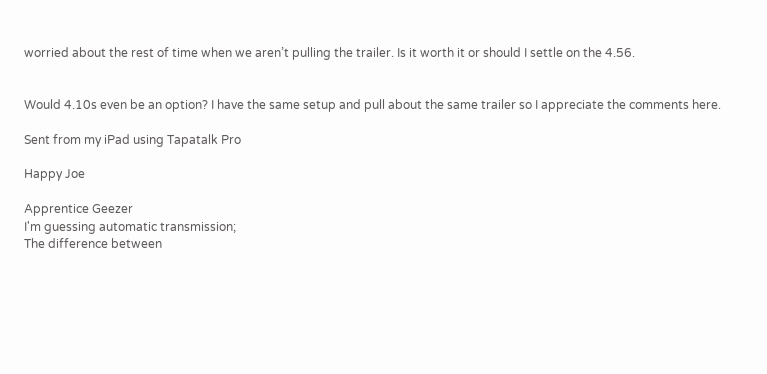worried about the rest of time when we aren’t pulling the trailer. Is it worth it or should I settle on the 4.56.


Would 4.10s even be an option? I have the same setup and pull about the same trailer so I appreciate the comments here.

Sent from my iPad using Tapatalk Pro

Happy Joe

Apprentice Geezer
I'm guessing automatic transmission;
The difference between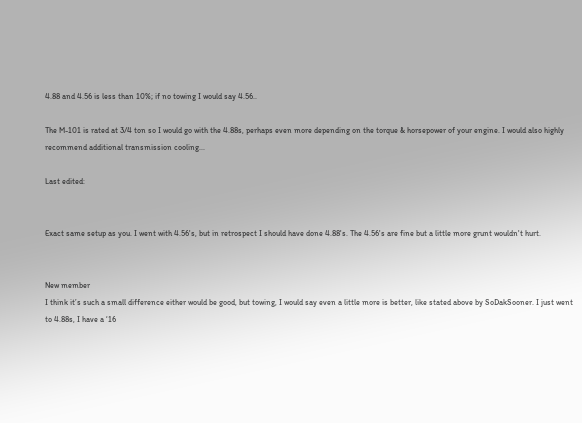4.88 and 4.56 is less than 10%; if no towing I would say 4.56..

The M-101 is rated at 3/4 ton so I would go with the 4.88s, perhaps even more depending on the torque & horsepower of your engine. I would also highly recommend additional transmission cooling...

Last edited:


Exact same setup as you. I went with 4.56's, but in retrospect I should have done 4.88's. The 4.56's are fine but a little more grunt wouldn't hurt.


New member
I think it’s such a small difference either would be good, but towing, I would say even a little more is better, like stated above by SoDakSooner. I just went to 4.88s, I have a ‘16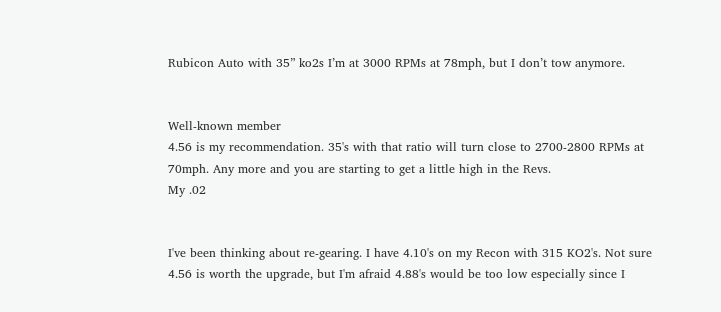Rubicon Auto with 35” ko2s I’m at 3000 RPMs at 78mph, but I don’t tow anymore.


Well-known member
4.56 is my recommendation. 35's with that ratio will turn close to 2700-2800 RPMs at 70mph. Any more and you are starting to get a little high in the Revs.
My .02


I've been thinking about re-gearing. I have 4.10's on my Recon with 315 KO2's. Not sure 4.56 is worth the upgrade, but I'm afraid 4.88's would be too low especially since I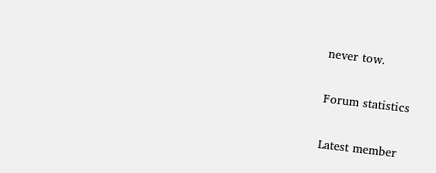never tow.

Forum statistics

Latest member